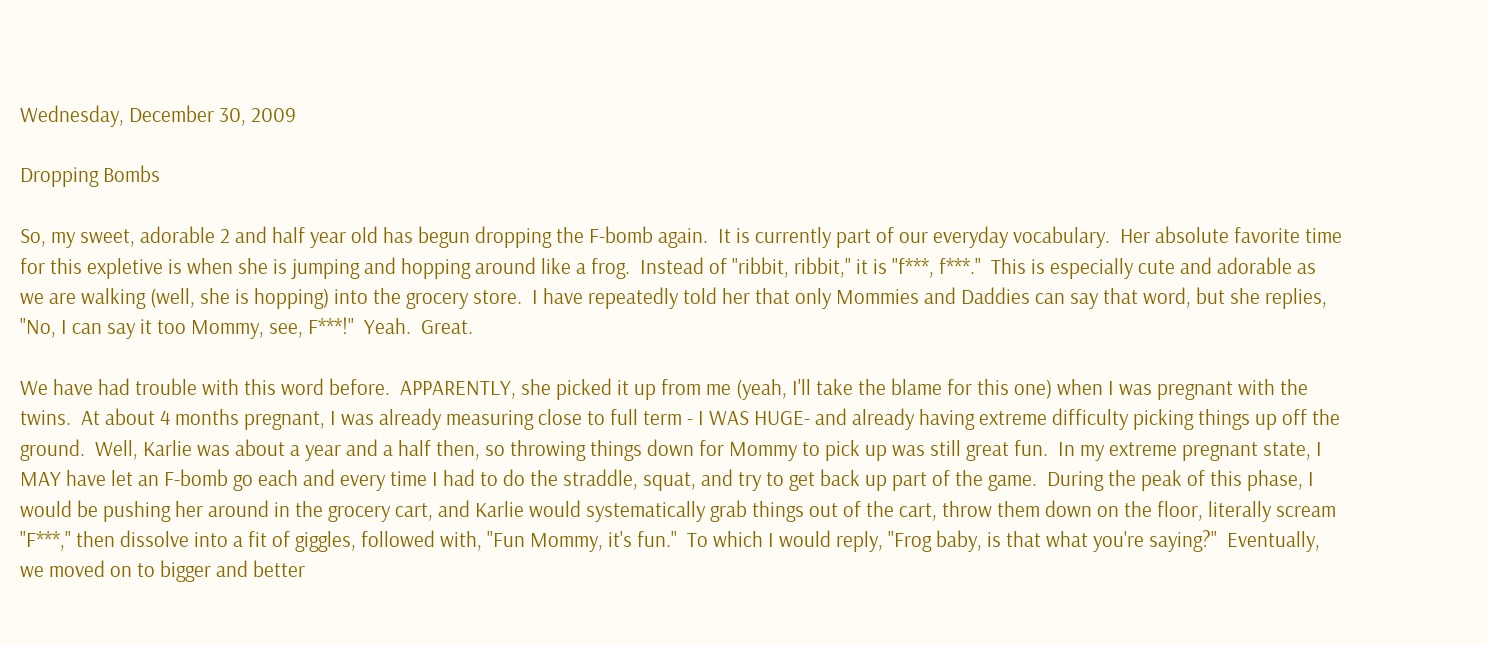Wednesday, December 30, 2009

Dropping Bombs

So, my sweet, adorable 2 and half year old has begun dropping the F-bomb again.  It is currently part of our everyday vocabulary.  Her absolute favorite time for this expletive is when she is jumping and hopping around like a frog.  Instead of "ribbit, ribbit," it is "f***, f***."  This is especially cute and adorable as we are walking (well, she is hopping) into the grocery store.  I have repeatedly told her that only Mommies and Daddies can say that word, but she replies, "No, I can say it too Mommy, see, F***!"  Yeah.  Great.

We have had trouble with this word before.  APPARENTLY, she picked it up from me (yeah, I'll take the blame for this one) when I was pregnant with the twins.  At about 4 months pregnant, I was already measuring close to full term - I WAS HUGE- and already having extreme difficulty picking things up off the ground.  Well, Karlie was about a year and a half then, so throwing things down for Mommy to pick up was still great fun.  In my extreme pregnant state, I MAY have let an F-bomb go each and every time I had to do the straddle, squat, and try to get back up part of the game.  During the peak of this phase, I would be pushing her around in the grocery cart, and Karlie would systematically grab things out of the cart, throw them down on the floor, literally scream "F***," then dissolve into a fit of giggles, followed with, "Fun Mommy, it's fun."  To which I would reply, "Frog baby, is that what you're saying?"  Eventually, we moved on to bigger and better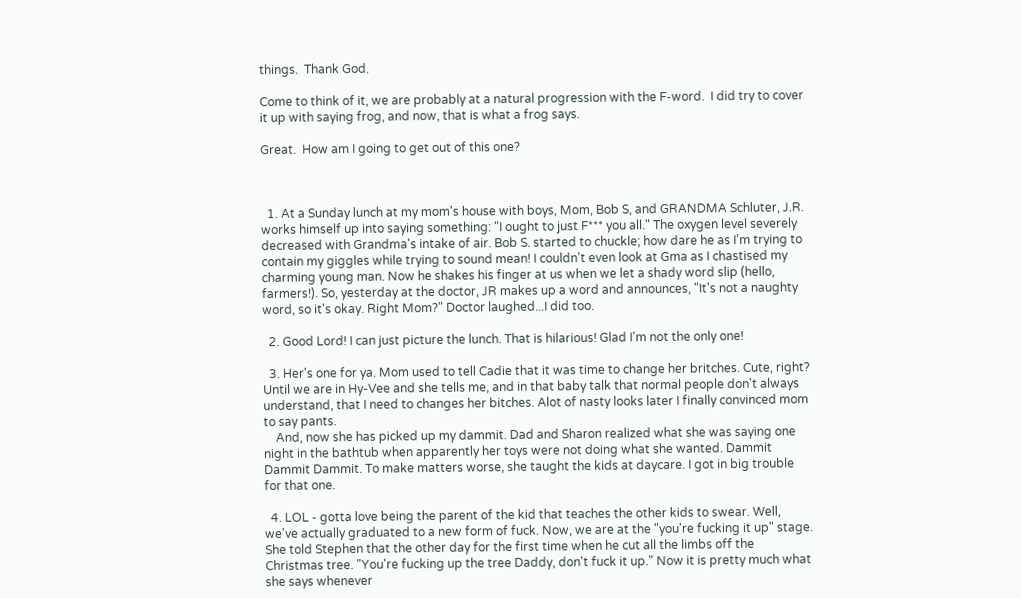things.  Thank God.

Come to think of it, we are probably at a natural progression with the F-word.  I did try to cover it up with saying frog, and now, that is what a frog says.

Great.  How am I going to get out of this one?



  1. At a Sunday lunch at my mom's house with boys, Mom, Bob S, and GRANDMA Schluter, J.R. works himself up into saying something: "I ought to just F*** you all." The oxygen level severely decreased with Grandma's intake of air. Bob S. started to chuckle; how dare he as I'm trying to contain my giggles while trying to sound mean! I couldn't even look at Gma as I chastised my charming young man. Now he shakes his finger at us when we let a shady word slip (hello, farmers!). So, yesterday at the doctor, JR makes up a word and announces, "It's not a naughty word, so it's okay. Right Mom?" Doctor laughed...I did too.

  2. Good Lord! I can just picture the lunch. That is hilarious! Glad I'm not the only one!

  3. Her's one for ya. Mom used to tell Cadie that it was time to change her britches. Cute, right? Until we are in Hy-Vee and she tells me, and in that baby talk that normal people don't always understand, that I need to changes her bitches. Alot of nasty looks later I finally convinced mom to say pants.
    And, now she has picked up my dammit. Dad and Sharon realized what she was saying one night in the bathtub when apparently her toys were not doing what she wanted. Dammit Dammit Dammit. To make matters worse, she taught the kids at daycare. I got in big trouble for that one.

  4. LOL - gotta love being the parent of the kid that teaches the other kids to swear. Well, we've actually graduated to a new form of fuck. Now, we are at the "you're fucking it up" stage. She told Stephen that the other day for the first time when he cut all the limbs off the Christmas tree. "You're fucking up the tree Daddy, don't fuck it up." Now it is pretty much what she says whenever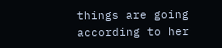things are going according to her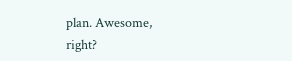plan. Awesome, right?